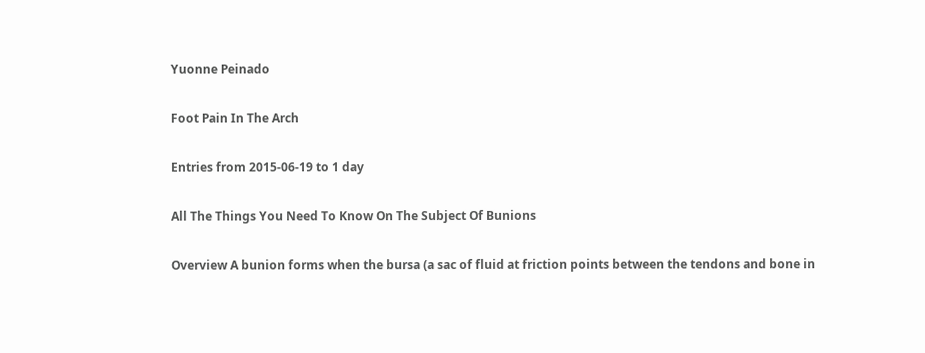Yuonne Peinado

Foot Pain In The Arch

Entries from 2015-06-19 to 1 day

All The Things You Need To Know On The Subject Of Bunions

Overview A bunion forms when the bursa (a sac of fluid at friction points between the tendons and bone in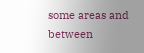some areas and between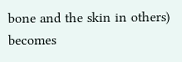bone and the skin in others) becomes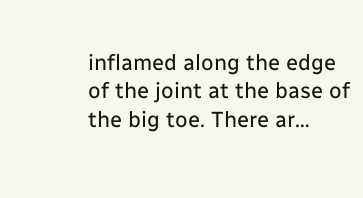inflamed along the edge of the joint at the base of the big toe. There ar…